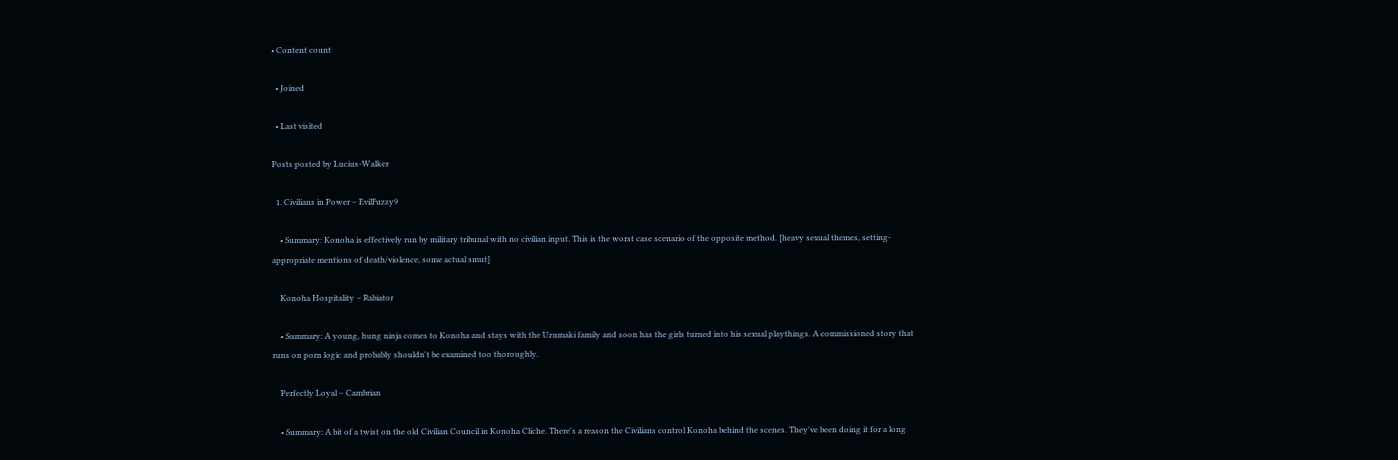• Content count

  • Joined

  • Last visited

Posts posted by Lucius-Walker

  1. Civilians in Power – EvilFuzzy9

    • Summary: Konoha is effectively run by military tribunal with no civilian input. This is the worst case scenario of the opposite method. [heavy sexual themes, setting-appropriate mentions of death/violence, some actual smut]

    Konoha Hospitality – Rabiator

    • Summary: A young, hung ninja comes to Konoha and stays with the Uzumaki family and soon has the girls turned into his sexual playthings. A commissioned story that runs on porn logic and probably shouldn't be examined too thoroughly.

    Perfectly Loyal – Cambrian

    • Summary: A bit of a twist on the old Civilian Council in Konoha Cliche. There's a reason the Civilians control Konoha behind the scenes. They've been doing it for a long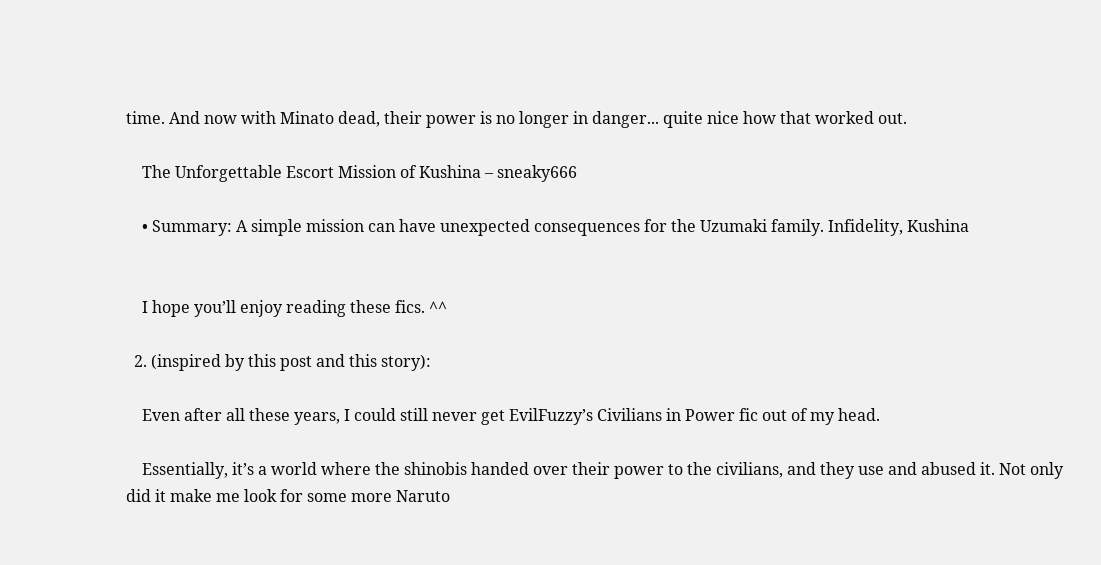time. And now with Minato dead, their power is no longer in danger... quite nice how that worked out.

    The Unforgettable Escort Mission of Kushina – sneaky666

    • Summary: A simple mission can have unexpected consequences for the Uzumaki family. Infidelity, Kushina


    I hope you’ll enjoy reading these fics. ^^

  2. (inspired by this post and this story):

    Even after all these years, I could still never get EvilFuzzy’s Civilians in Power fic out of my head.

    Essentially, it’s a world where the shinobis handed over their power to the civilians, and they use and abused it. Not only did it make me look for some more Naruto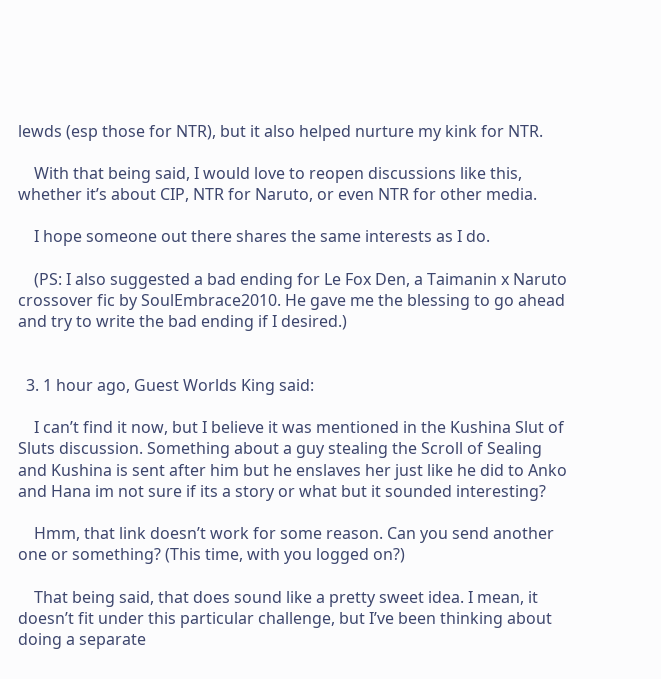lewds (esp those for NTR), but it also helped nurture my kink for NTR.

    With that being said, I would love to reopen discussions like this, whether it’s about CIP, NTR for Naruto, or even NTR for other media.

    I hope someone out there shares the same interests as I do.

    (PS: I also suggested a bad ending for Le Fox Den, a Taimanin x Naruto crossover fic by SoulEmbrace2010. He gave me the blessing to go ahead and try to write the bad ending if I desired.)


  3. 1 hour ago, Guest Worlds King said:

    I can’t find it now, but I believe it was mentioned in the Kushina Slut of Sluts discussion. Something about a guy stealing the Scroll of Sealing and Kushina is sent after him but he enslaves her just like he did to Anko and Hana im not sure if its a story or what but it sounded interesting?

    Hmm, that link doesn’t work for some reason. Can you send another one or something? (This time, with you logged on?)

    That being said, that does sound like a pretty sweet idea. I mean, it doesn’t fit under this particular challenge, but I’ve been thinking about doing a separate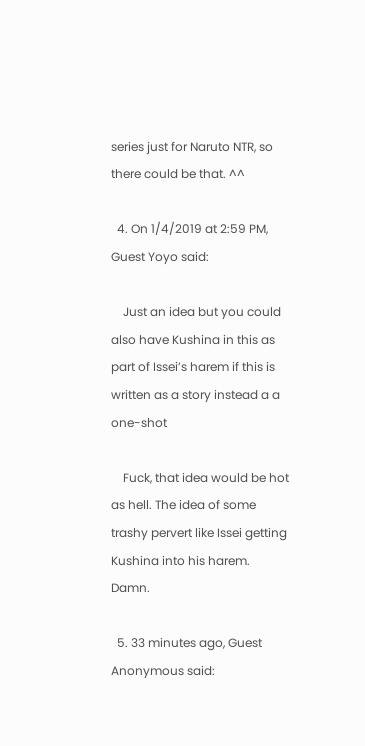series just for Naruto NTR, so there could be that. ^^

  4. On 1/4/2019 at 2:59 PM, Guest Yoyo said:

    Just an idea but you could also have Kushina in this as part of Issei’s harem if this is written as a story instead a a one-shot

    Fuck, that idea would be hot as hell. The idea of some trashy pervert like Issei getting Kushina into his harem. Damn.

  5. 33 minutes ago, Guest Anonymous said: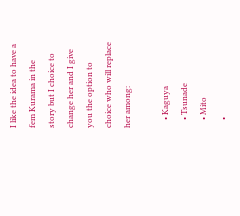I like the idea to have a fem Kurama in the story but I choice to change her and I give you the option to choice who will replace her among:

    • Kaguya
    • Tsunade
    • Mito
    •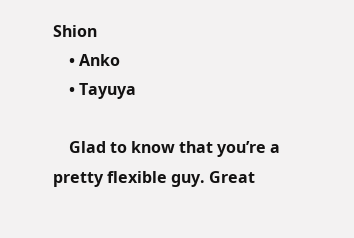Shion
    • Anko
    • Tayuya

    Glad to know that you’re a pretty flexible guy. Great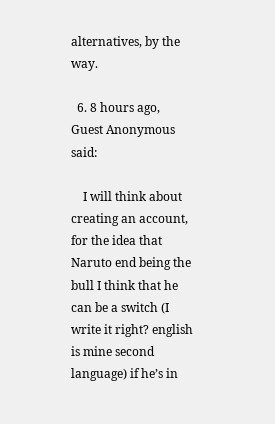alternatives, by the way.

  6. 8 hours ago, Guest Anonymous said:

    I will think about creating an account, for the idea that Naruto end being the bull I think that he can be a switch (I write it right? english is mine second language) if he’s in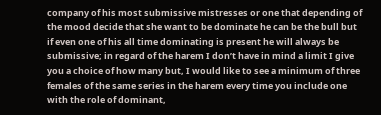company of his most submissive mistresses or one that depending of the mood decide that she want to be dominate he can be the bull but if even one of his all time dominating is present he will always be submissive; in regard of the harem I don’t have in mind a limit I give you a choice of how many but, I would like to see a minimum of three females of the same series in the harem every time you include one with the role of dominant,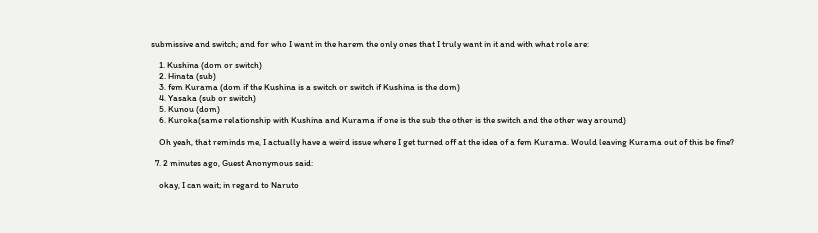submissive and switch; and for who I want in the harem the only ones that I truly want in it and with what role are:

    1. Kushina (dom or switch)
    2. Hinata (sub)
    3. fem Kurama (dom if the Kushina is a switch or switch if Kushina is the dom)
    4. Yasaka (sub or switch)
    5. Kunou (dom)
    6. Kuroka(same relationship with Kushina and Kurama if one is the sub the other is the switch and the other way around)

    Oh yeah, that reminds me, I actually have a weird issue where I get turned off at the idea of a fem Kurama. Would leaving Kurama out of this be fine?

  7. 2 minutes ago, Guest Anonymous said:

    okay, I can wait; in regard to Naruto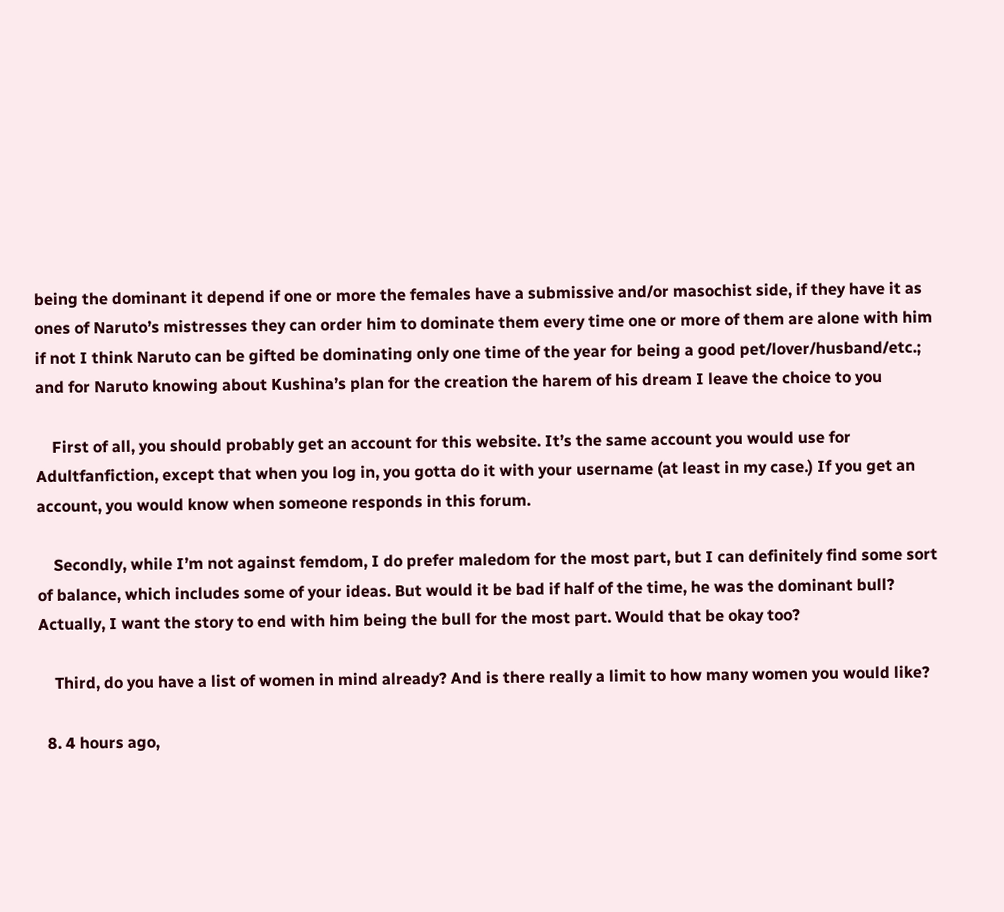being the dominant it depend if one or more the females have a submissive and/or masochist side, if they have it as ones of Naruto’s mistresses they can order him to dominate them every time one or more of them are alone with him if not I think Naruto can be gifted be dominating only one time of the year for being a good pet/lover/husband/etc.; and for Naruto knowing about Kushina’s plan for the creation the harem of his dream I leave the choice to you

    First of all, you should probably get an account for this website. It’s the same account you would use for Adultfanfiction, except that when you log in, you gotta do it with your username (at least in my case.) If you get an account, you would know when someone responds in this forum.

    Secondly, while I’m not against femdom, I do prefer maledom for the most part, but I can definitely find some sort of balance, which includes some of your ideas. But would it be bad if half of the time, he was the dominant bull? Actually, I want the story to end with him being the bull for the most part. Would that be okay too?

    Third, do you have a list of women in mind already? And is there really a limit to how many women you would like?

  8. 4 hours ago,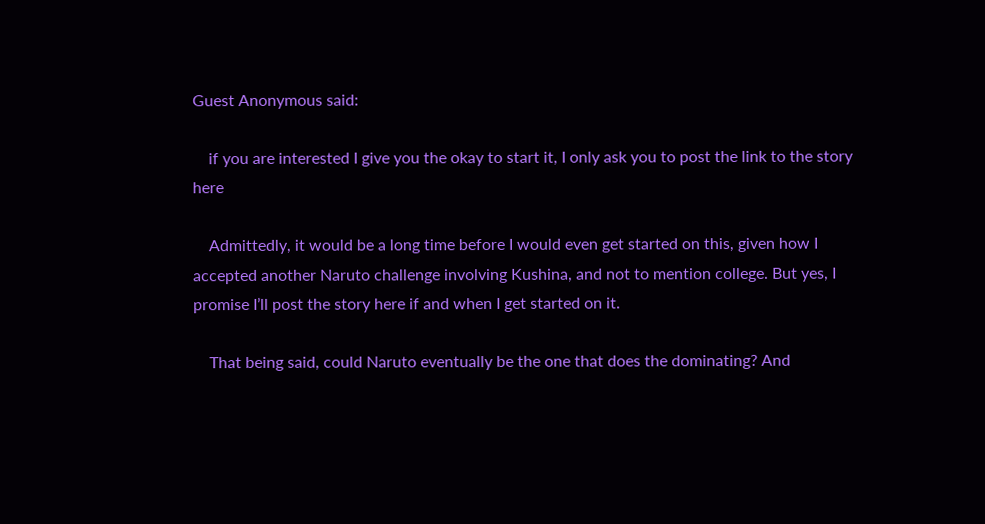Guest Anonymous said:

    if you are interested I give you the okay to start it, I only ask you to post the link to the story here

    Admittedly, it would be a long time before I would even get started on this, given how I accepted another Naruto challenge involving Kushina, and not to mention college. But yes, I promise I’ll post the story here if and when I get started on it.

    That being said, could Naruto eventually be the one that does the dominating? And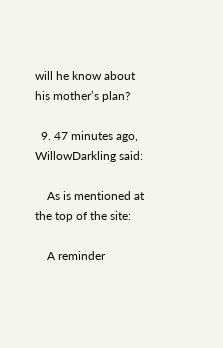will he know about his mother’s plan?

  9. 47 minutes ago, WillowDarkling said:

    As is mentioned at the top of the site:

    A reminder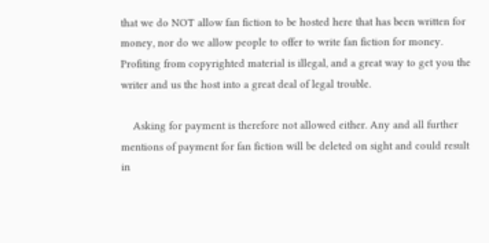that we do NOT allow fan fiction to be hosted here that has been written for money, nor do we allow people to offer to write fan fiction for money.  Profiting from copyrighted material is illegal, and a great way to get you the writer and us the host into a great deal of legal trouble.

    Asking for payment is therefore not allowed either. Any and all further mentions of payment for fan fiction will be deleted on sight and could result in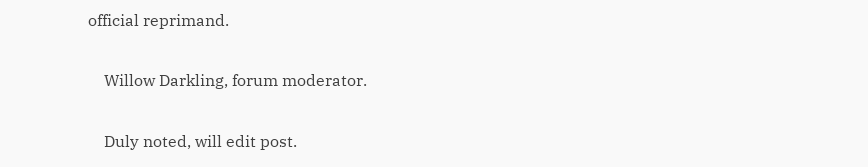official reprimand.

    Willow Darkling, forum moderator.

    Duly noted, will edit post.